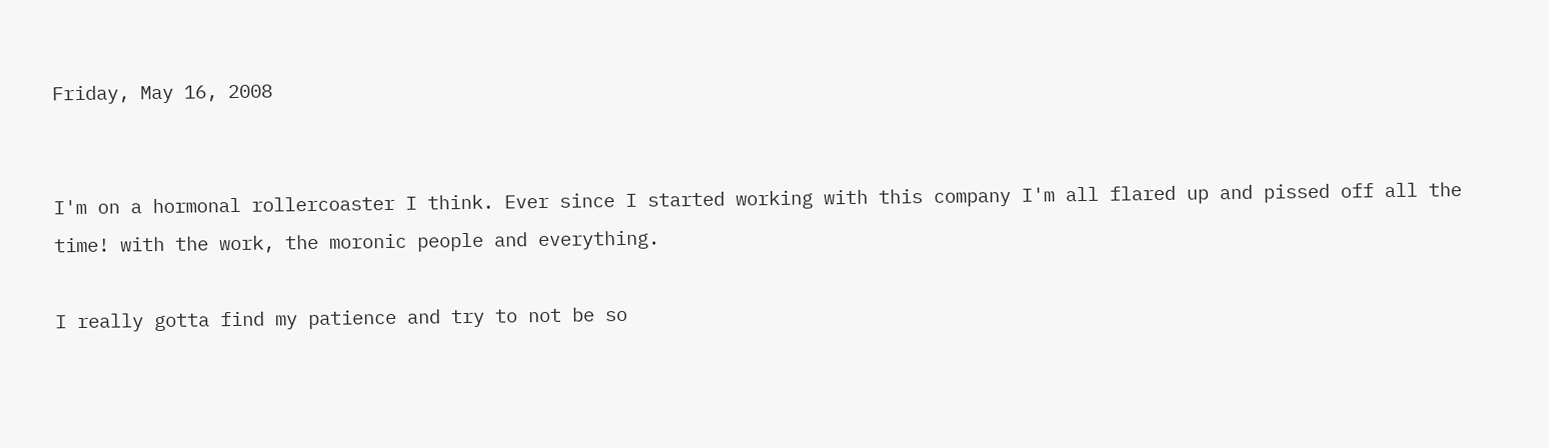Friday, May 16, 2008


I'm on a hormonal rollercoaster I think. Ever since I started working with this company I'm all flared up and pissed off all the time! with the work, the moronic people and everything.

I really gotta find my patience and try to not be so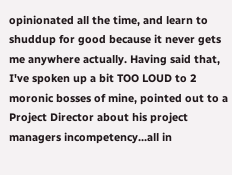opinionated all the time, and learn to shuddup for good because it never gets me anywhere actually. Having said that, I've spoken up a bit TOO LOUD to 2 moronic bosses of mine, pointed out to a Project Director about his project managers incompetency...all in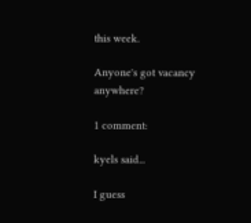this week.

Anyone's got vacancy anywhere?

1 comment:

kyels said...

I guess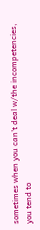sometimes when you can't deal w/the incompetencies, you tend to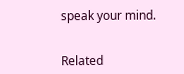speak your mind.


Related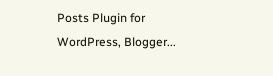Posts Plugin for WordPress, Blogger...